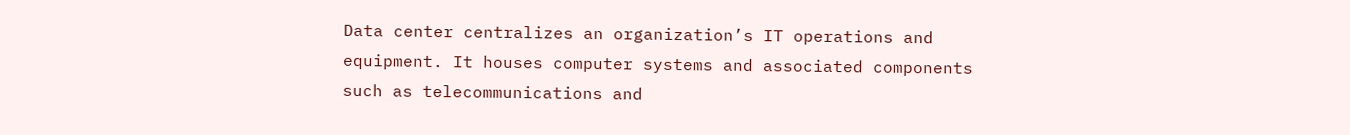Data center centralizes an organization’s IT operations and equipment. It houses computer systems and associated components such as telecommunications and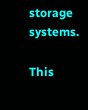storage systems.

This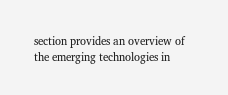section provides an overview of the emerging technologies in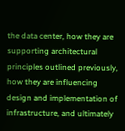the data center, how they are supporting architectural principles outlined previously, how they are influencing design and implementation of infrastructure, and ultimately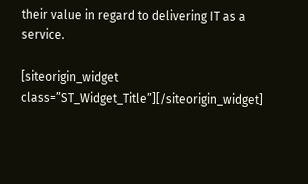their value in regard to delivering IT as a service.

[siteorigin_widget class=”ST_Widget_Title”][/siteorigin_widget]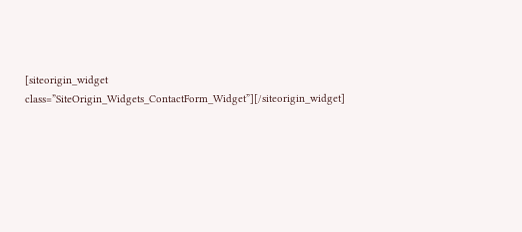[siteorigin_widget class=”SiteOrigin_Widgets_ContactForm_Widget”][/siteorigin_widget]